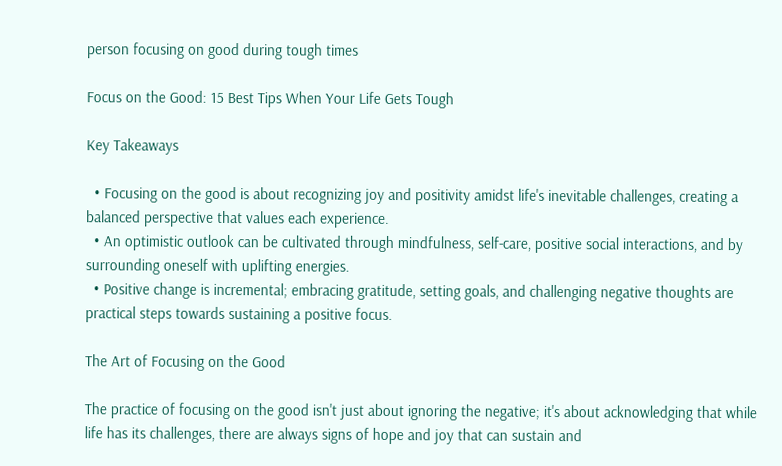person focusing on good during tough times

Focus on the Good: 15 Best Tips When Your Life Gets Tough

Key Takeaways

  • Focusing on the good is about recognizing joy and positivity amidst life's inevitable challenges, creating a balanced perspective that values each experience.
  • An optimistic outlook can be cultivated through mindfulness, self-care, positive social interactions, and by surrounding oneself with uplifting energies.
  • Positive change is incremental; embracing gratitude, setting goals, and challenging negative thoughts are practical steps towards sustaining a positive focus.

The Art of Focusing on the Good

The practice of focusing on the good isn't just about ignoring the negative; it's about acknowledging that while life has its challenges, there are always signs of hope and joy that can sustain and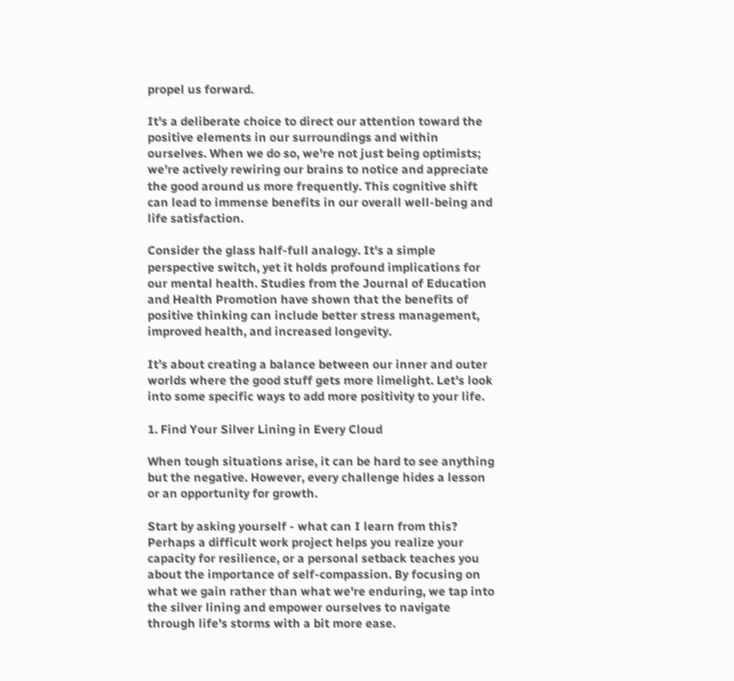propel us forward.

It's a deliberate choice to direct our attention toward the positive elements in our surroundings and within ourselves. When we do so, we're not just being optimists; we're actively rewiring our brains to notice and appreciate the good around us more frequently. This cognitive shift can lead to immense benefits in our overall well-being and life satisfaction.

Consider the glass half-full analogy. It's a simple perspective switch, yet it holds profound implications for our mental health. Studies from the Journal of Education and Health Promotion have shown that the benefits of positive thinking can include better stress management, improved health, and increased longevity.

It’s about creating a balance between our inner and outer worlds where the good stuff gets more limelight. Let's look into some specific ways to add more positivity to your life.

1. Find Your Silver Lining in Every Cloud

When tough situations arise, it can be hard to see anything but the negative. However, every challenge hides a lesson or an opportunity for growth.

Start by asking yourself - what can I learn from this? Perhaps a difficult work project helps you realize your capacity for resilience, or a personal setback teaches you about the importance of self-compassion. By focusing on what we gain rather than what we're enduring, we tap into the silver lining and empower ourselves to navigate through life's storms with a bit more ease.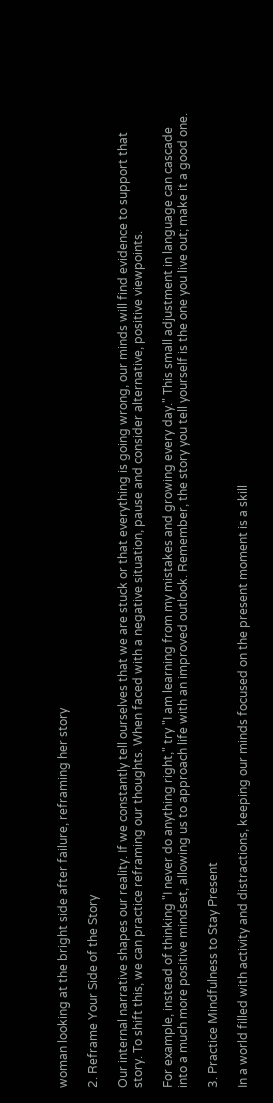woman looking at the bright side after failure, reframing her story

2. Reframe Your Side of the Story

Our internal narrative shapes our reality. If we constantly tell ourselves that we are stuck or that everything is going wrong, our minds will find evidence to support that story. To shift this, we can practice reframing our thoughts. When faced with a negative situation, pause and consider alternative, positive viewpoints.

For example, instead of thinking "I never do anything right," try "I am learning from my mistakes and growing every day." This small adjustment in language can cascade into a much more positive mindset, allowing us to approach life with an improved outlook. Remember, the story you tell yourself is the one you live out; make it a good one.

3. Practice Mindfulness to Stay Present

In a world filled with activity and distractions, keeping our minds focused on the present moment is a skill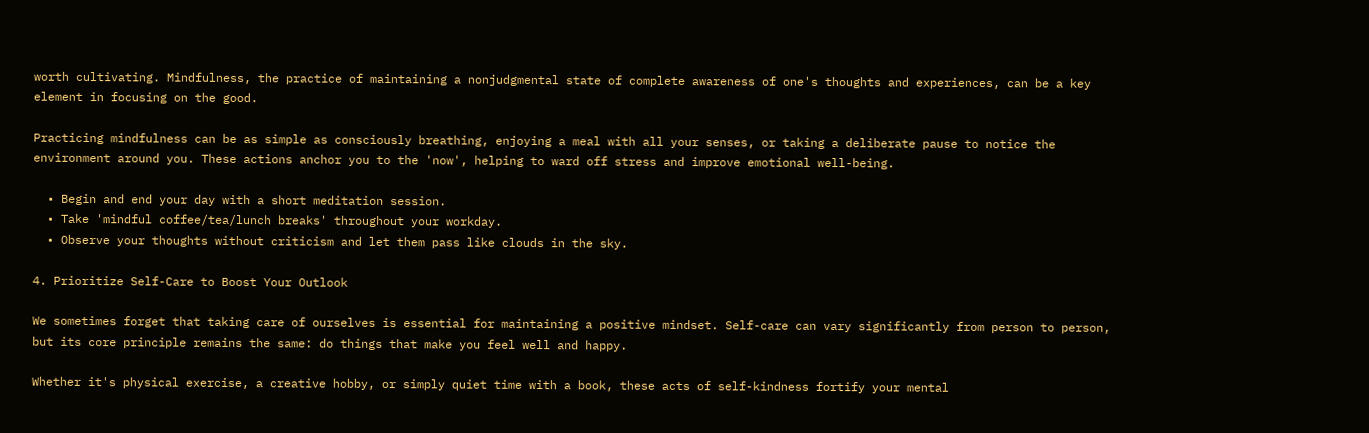worth cultivating. Mindfulness, the practice of maintaining a nonjudgmental state of complete awareness of one's thoughts and experiences, can be a key element in focusing on the good.

Practicing mindfulness can be as simple as consciously breathing, enjoying a meal with all your senses, or taking a deliberate pause to notice the environment around you. These actions anchor you to the 'now', helping to ward off stress and improve emotional well-being.

  • Begin and end your day with a short meditation session.
  • Take 'mindful coffee/tea/lunch breaks' throughout your workday.
  • Observe your thoughts without criticism and let them pass like clouds in the sky.

4. Prioritize Self-Care to Boost Your Outlook

We sometimes forget that taking care of ourselves is essential for maintaining a positive mindset. Self-care can vary significantly from person to person, but its core principle remains the same: do things that make you feel well and happy.

Whether it's physical exercise, a creative hobby, or simply quiet time with a book, these acts of self-kindness fortify your mental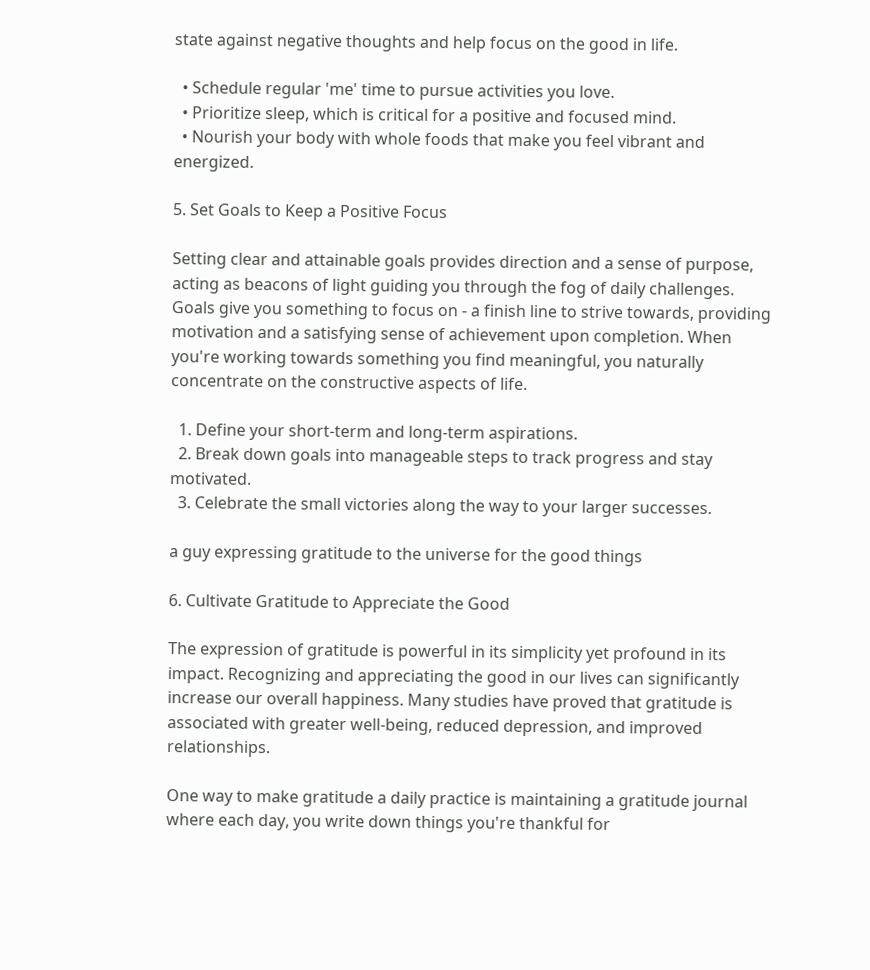state against negative thoughts and help focus on the good in life.

  • Schedule regular 'me' time to pursue activities you love.
  • Prioritize sleep, which is critical for a positive and focused mind.
  • Nourish your body with whole foods that make you feel vibrant and energized.

5. Set Goals to Keep a Positive Focus

Setting clear and attainable goals provides direction and a sense of purpose, acting as beacons of light guiding you through the fog of daily challenges. Goals give you something to focus on - a finish line to strive towards, providing motivation and a satisfying sense of achievement upon completion. When you're working towards something you find meaningful, you naturally concentrate on the constructive aspects of life.

  1. Define your short-term and long-term aspirations.
  2. Break down goals into manageable steps to track progress and stay motivated.
  3. Celebrate the small victories along the way to your larger successes.

a guy expressing gratitude to the universe for the good things

6. Cultivate Gratitude to Appreciate the Good

The expression of gratitude is powerful in its simplicity yet profound in its impact. Recognizing and appreciating the good in our lives can significantly increase our overall happiness. Many studies have proved that gratitude is associated with greater well-being, reduced depression, and improved relationships.

One way to make gratitude a daily practice is maintaining a gratitude journal where each day, you write down things you're thankful for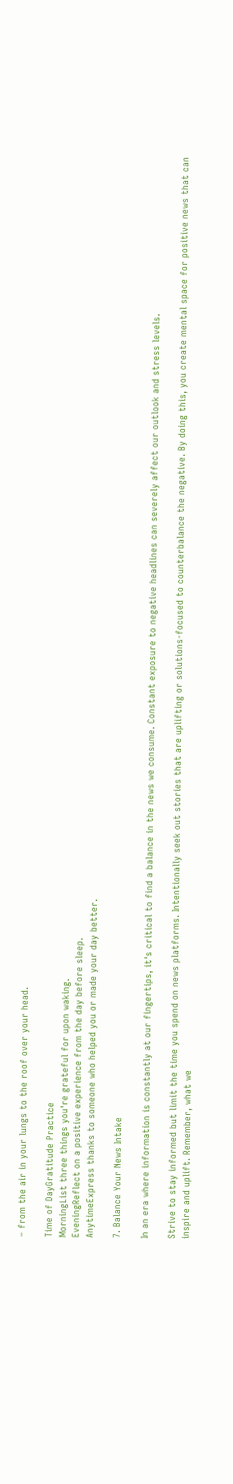– from the air in your lungs to the roof over your head.

Time of DayGratitude Practice
MorningList three things you're grateful for upon waking.
EveningReflect on a positive experience from the day before sleep.
AnytimeExpress thanks to someone who helped you or made your day better.

7. Balance Your News Intake

In an era where information is constantly at our fingertips, it's critical to find a balance in the news we consume. Constant exposure to negative headlines can severely affect our outlook and stress levels.

Strive to stay informed but limit the time you spend on news platforms. Intentionally seek out stories that are uplifting or solutions-focused to counterbalance the negative. By doing this, you create mental space for positive news that can inspire and uplift. Remember, what we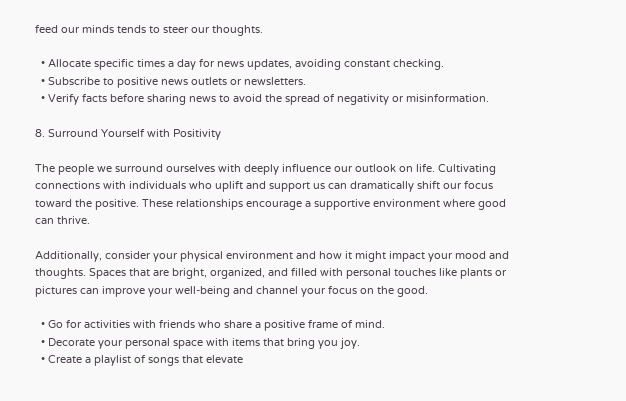feed our minds tends to steer our thoughts.

  • Allocate specific times a day for news updates, avoiding constant checking.
  • Subscribe to positive news outlets or newsletters.
  • Verify facts before sharing news to avoid the spread of negativity or misinformation.

8. Surround Yourself with Positivity

The people we surround ourselves with deeply influence our outlook on life. Cultivating connections with individuals who uplift and support us can dramatically shift our focus toward the positive. These relationships encourage a supportive environment where good can thrive.

Additionally, consider your physical environment and how it might impact your mood and thoughts. Spaces that are bright, organized, and filled with personal touches like plants or pictures can improve your well-being and channel your focus on the good.

  • Go for activities with friends who share a positive frame of mind.
  • Decorate your personal space with items that bring you joy.
  • Create a playlist of songs that elevate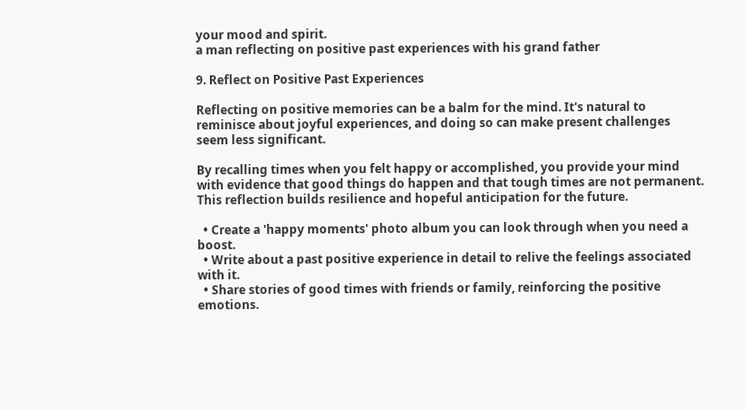your mood and spirit.
a man reflecting on positive past experiences with his grand father

9. Reflect on Positive Past Experiences

Reflecting on positive memories can be a balm for the mind. It's natural to reminisce about joyful experiences, and doing so can make present challenges seem less significant.

By recalling times when you felt happy or accomplished, you provide your mind with evidence that good things do happen and that tough times are not permanent. This reflection builds resilience and hopeful anticipation for the future.

  • Create a 'happy moments' photo album you can look through when you need a boost.
  • Write about a past positive experience in detail to relive the feelings associated with it.
  • Share stories of good times with friends or family, reinforcing the positive emotions.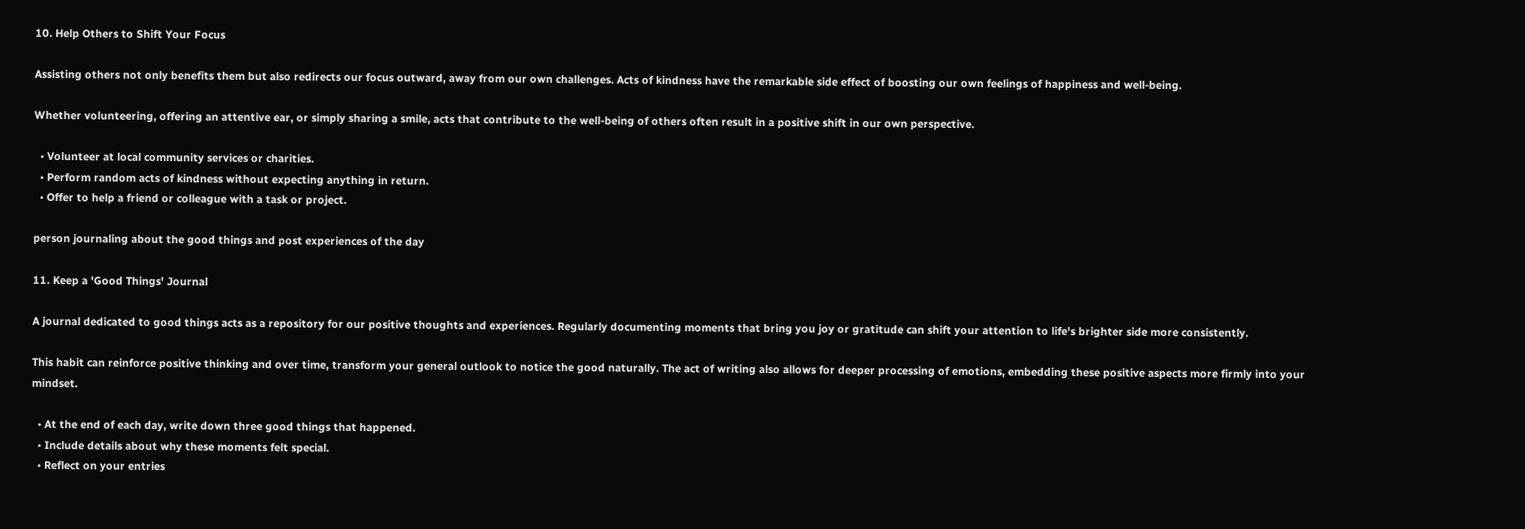10. Help Others to Shift Your Focus

Assisting others not only benefits them but also redirects our focus outward, away from our own challenges. Acts of kindness have the remarkable side effect of boosting our own feelings of happiness and well-being.

Whether volunteering, offering an attentive ear, or simply sharing a smile, acts that contribute to the well-being of others often result in a positive shift in our own perspective.

  • Volunteer at local community services or charities.
  • Perform random acts of kindness without expecting anything in return.
  • Offer to help a friend or colleague with a task or project.

person journaling about the good things and post experiences of the day

11. Keep a 'Good Things' Journal

A journal dedicated to good things acts as a repository for our positive thoughts and experiences. Regularly documenting moments that bring you joy or gratitude can shift your attention to life's brighter side more consistently.

This habit can reinforce positive thinking and over time, transform your general outlook to notice the good naturally. The act of writing also allows for deeper processing of emotions, embedding these positive aspects more firmly into your mindset.

  • At the end of each day, write down three good things that happened.
  • Include details about why these moments felt special.
  • Reflect on your entries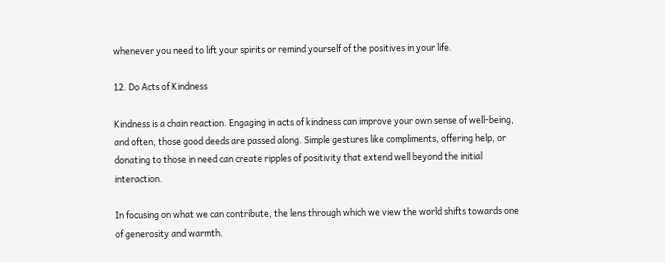whenever you need to lift your spirits or remind yourself of the positives in your life.

12. Do Acts of Kindness

Kindness is a chain reaction. Engaging in acts of kindness can improve your own sense of well-being, and often, those good deeds are passed along. Simple gestures like compliments, offering help, or donating to those in need can create ripples of positivity that extend well beyond the initial interaction.

In focusing on what we can contribute, the lens through which we view the world shifts towards one of generosity and warmth.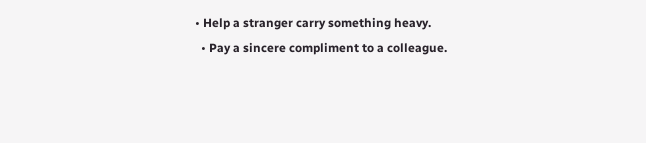• Help a stranger carry something heavy.
  • Pay a sincere compliment to a colleague.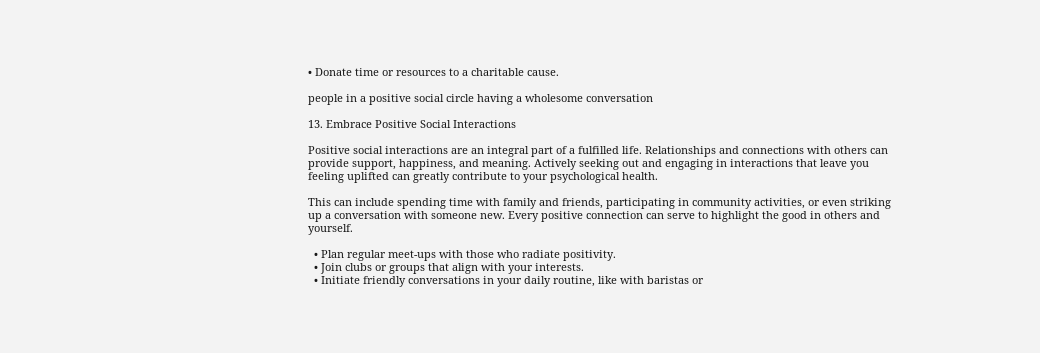• Donate time or resources to a charitable cause.

people in a positive social circle having a wholesome conversation

13. Embrace Positive Social Interactions

Positive social interactions are an integral part of a fulfilled life. Relationships and connections with others can provide support, happiness, and meaning. Actively seeking out and engaging in interactions that leave you feeling uplifted can greatly contribute to your psychological health.

This can include spending time with family and friends, participating in community activities, or even striking up a conversation with someone new. Every positive connection can serve to highlight the good in others and yourself.

  • Plan regular meet-ups with those who radiate positivity.
  • Join clubs or groups that align with your interests.
  • Initiate friendly conversations in your daily routine, like with baristas or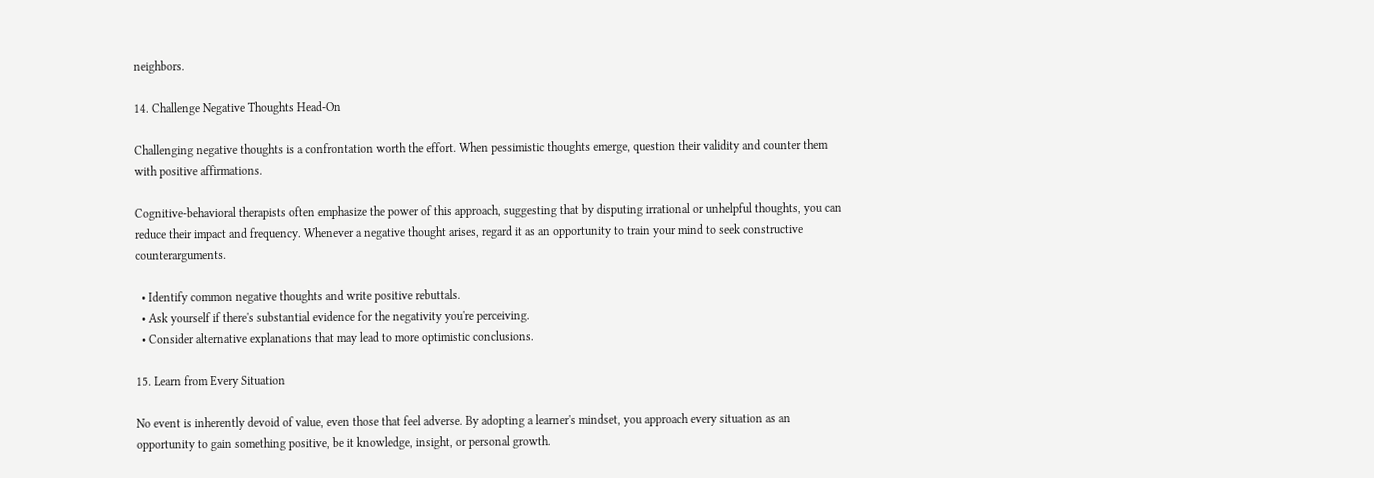neighbors.

14. Challenge Negative Thoughts Head-On

Challenging negative thoughts is a confrontation worth the effort. When pessimistic thoughts emerge, question their validity and counter them with positive affirmations.

Cognitive-behavioral therapists often emphasize the power of this approach, suggesting that by disputing irrational or unhelpful thoughts, you can reduce their impact and frequency. Whenever a negative thought arises, regard it as an opportunity to train your mind to seek constructive counterarguments.

  • Identify common negative thoughts and write positive rebuttals.
  • Ask yourself if there's substantial evidence for the negativity you're perceiving.
  • Consider alternative explanations that may lead to more optimistic conclusions.

15. Learn from Every Situation

No event is inherently devoid of value, even those that feel adverse. By adopting a learner's mindset, you approach every situation as an opportunity to gain something positive, be it knowledge, insight, or personal growth.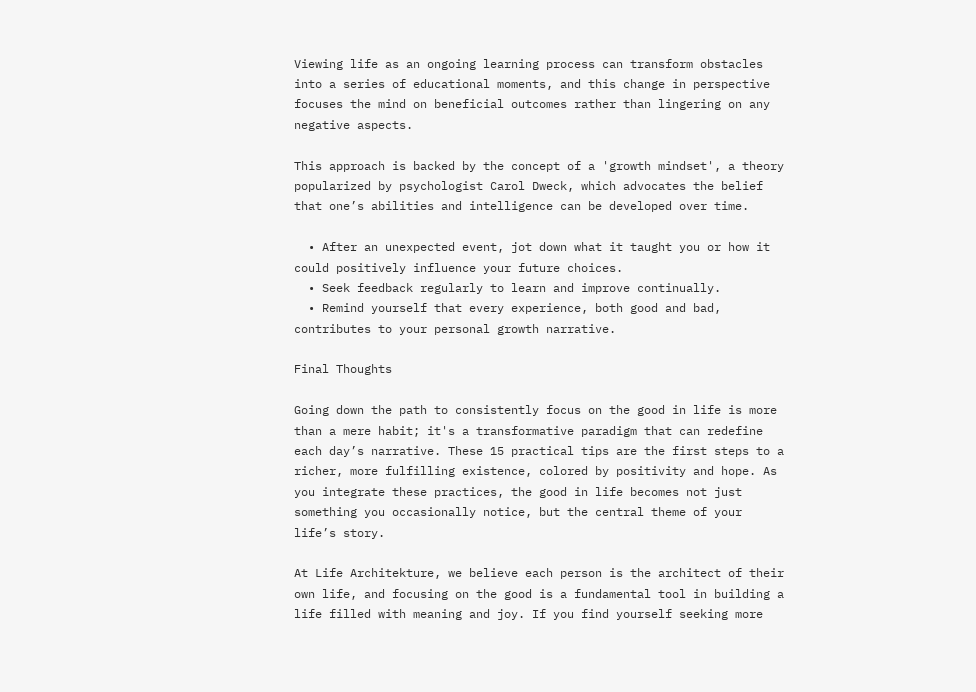Viewing life as an ongoing learning process can transform obstacles into a series of educational moments, and this change in perspective focuses the mind on beneficial outcomes rather than lingering on any negative aspects.

This approach is backed by the concept of a 'growth mindset', a theory popularized by psychologist Carol Dweck, which advocates the belief that one’s abilities and intelligence can be developed over time.

  • After an unexpected event, jot down what it taught you or how it could positively influence your future choices.
  • Seek feedback regularly to learn and improve continually.
  • Remind yourself that every experience, both good and bad, contributes to your personal growth narrative.

Final Thoughts

Going down the path to consistently focus on the good in life is more than a mere habit; it's a transformative paradigm that can redefine each day’s narrative. These 15 practical tips are the first steps to a richer, more fulfilling existence, colored by positivity and hope. As you integrate these practices, the good in life becomes not just something you occasionally notice, but the central theme of your life’s story.

At Life Architekture, we believe each person is the architect of their own life, and focusing on the good is a fundamental tool in building a life filled with meaning and joy. If you find yourself seeking more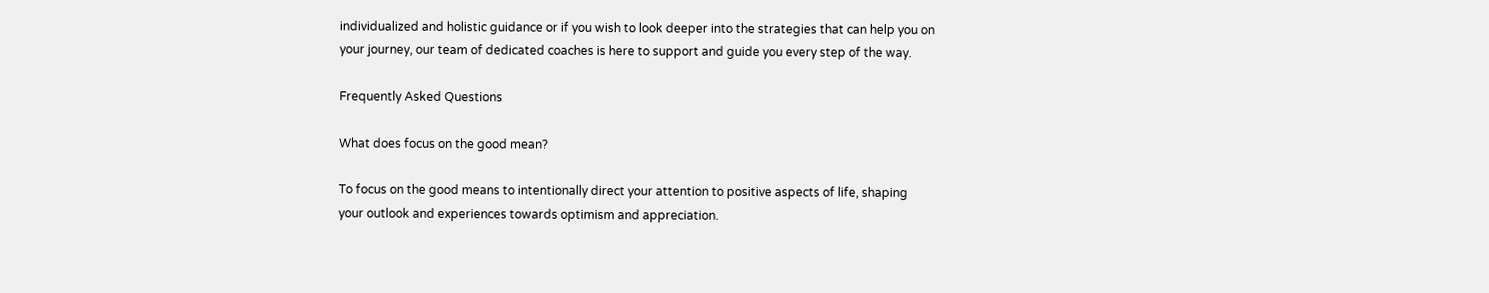individualized and holistic guidance or if you wish to look deeper into the strategies that can help you on your journey, our team of dedicated coaches is here to support and guide you every step of the way.

Frequently Asked Questions

What does focus on the good mean?

To focus on the good means to intentionally direct your attention to positive aspects of life, shaping your outlook and experiences towards optimism and appreciation.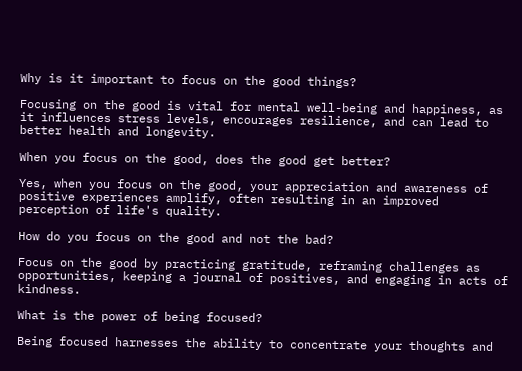Why is it important to focus on the good things?

Focusing on the good is vital for mental well-being and happiness, as it influences stress levels, encourages resilience, and can lead to better health and longevity.

When you focus on the good, does the good get better?

Yes, when you focus on the good, your appreciation and awareness of positive experiences amplify, often resulting in an improved perception of life's quality.

How do you focus on the good and not the bad?

Focus on the good by practicing gratitude, reframing challenges as opportunities, keeping a journal of positives, and engaging in acts of kindness.

What is the power of being focused?

Being focused harnesses the ability to concentrate your thoughts and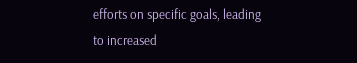efforts on specific goals, leading to increased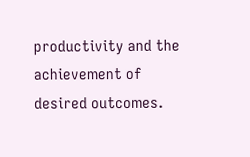productivity and the achievement of desired outcomes.